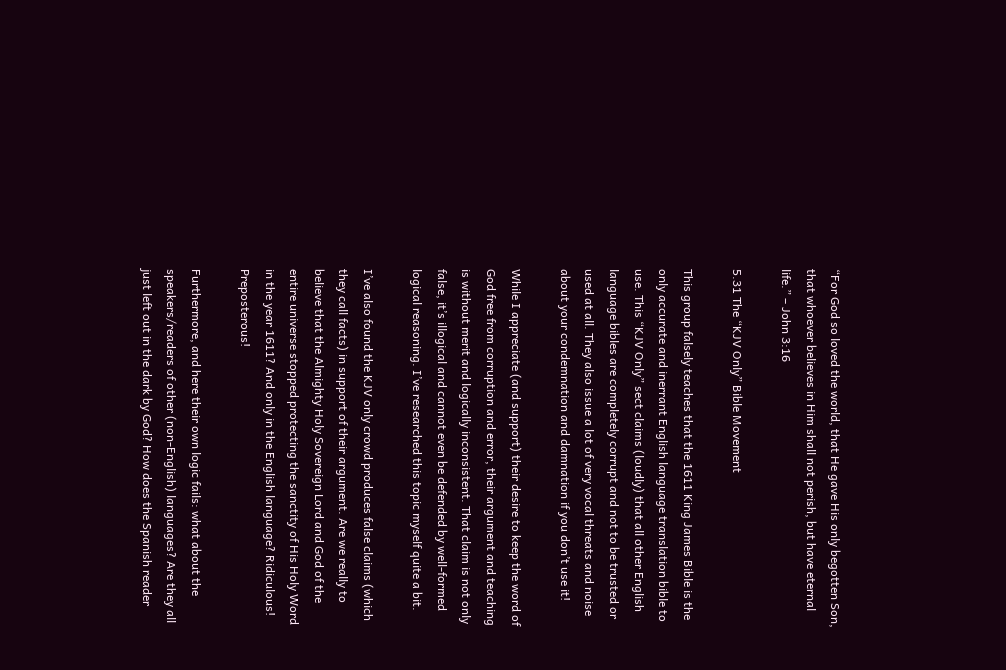“For God so loved the world, that He gave His only begotten Son,
that whoever believes in Him shall not perish, but have eternal life.” – John 3:16

5.31 The “KJV Only” Bible Movement

This group falsely teaches that the 1611 King James Bible is the only accurate and inerrant English language translation bible to use. This “KJV Only” sect claims (loudly) that all other English language bibles are completely corrupt and not to be trusted or used at all. They also issue a lot of very vocal threats and noise about your condemnation and damnation if you don’t use it!

While I appreciate (and support) their desire to keep the word of God free from corruption and error, their argument and teaching is without merit and logically inconsistent. That claim is not only false, it’s illogical and cannot even be defended by well-formed logical reasoning. I’ve researched this topic myself quite a bit.

I’ve also found the KJV only crowd produces false claims (which they call facts) in support of their argument. Are we really to believe that the Almighty Holy Sovereign Lord and God of the entire universe stopped protecting the sanctity of His Holy Word in the year 1611? And only in the English language? Ridiculous! Preposterous!

Furthermore, and here their own logic fails: what about the speakers/readers of other (non-English) languages? Are they all just left out in the dark by God? How does the Spanish reader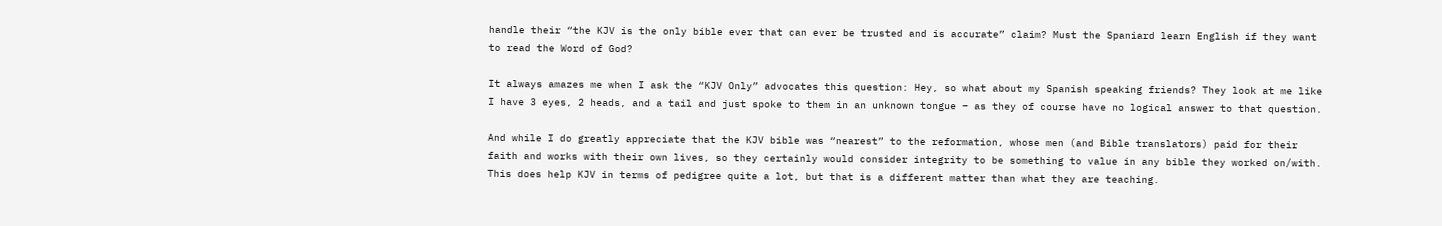handle their “the KJV is the only bible ever that can ever be trusted and is accurate” claim? Must the Spaniard learn English if they want to read the Word of God?

It always amazes me when I ask the “KJV Only” advocates this question: Hey, so what about my Spanish speaking friends? They look at me like I have 3 eyes, 2 heads, and a tail and just spoke to them in an unknown tongue – as they of course have no logical answer to that question.

And while I do greatly appreciate that the KJV bible was “nearest” to the reformation, whose men (and Bible translators) paid for their faith and works with their own lives, so they certainly would consider integrity to be something to value in any bible they worked on/with. This does help KJV in terms of pedigree quite a lot, but that is a different matter than what they are teaching.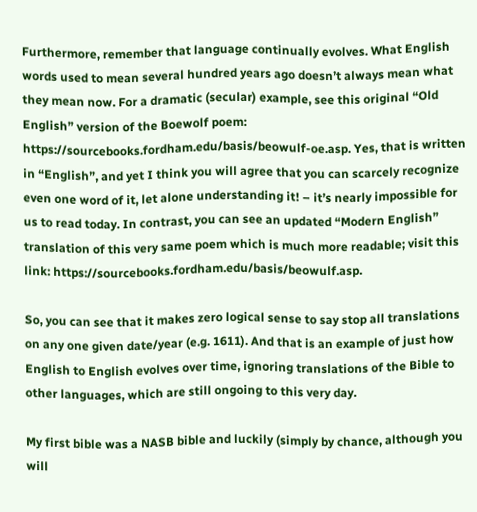Furthermore, remember that language continually evolves. What English words used to mean several hundred years ago doesn’t always mean what they mean now. For a dramatic (secular) example, see this original “Old English” version of the Boewolf poem: https://sourcebooks.fordham.edu/basis/beowulf-oe.asp. Yes, that is written in “English”, and yet I think you will agree that you can scarcely recognize even one word of it, let alone understanding it! – it’s nearly impossible for us to read today. In contrast, you can see an updated “Modern English” translation of this very same poem which is much more readable; visit this link: https://sourcebooks.fordham.edu/basis/beowulf.asp.

So, you can see that it makes zero logical sense to say stop all translations on any one given date/year (e.g. 1611). And that is an example of just how English to English evolves over time, ignoring translations of the Bible to other languages, which are still ongoing to this very day.

My first bible was a NASB bible and luckily (simply by chance, although you will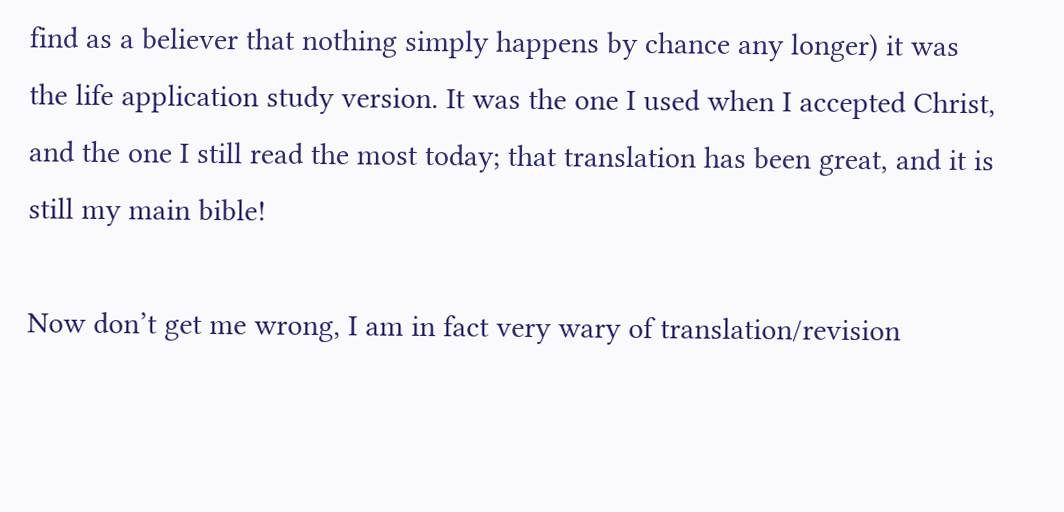find as a believer that nothing simply happens by chance any longer) it was the life application study version. It was the one I used when I accepted Christ, and the one I still read the most today; that translation has been great, and it is still my main bible!

Now don’t get me wrong, I am in fact very wary of translation/revision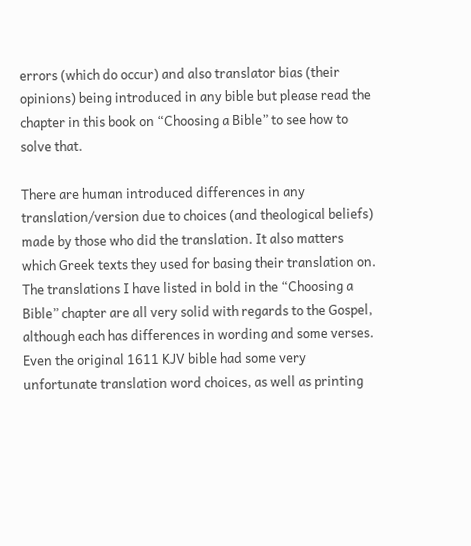errors (which do occur) and also translator bias (their opinions) being introduced in any bible but please read the chapter in this book on “Choosing a Bible” to see how to solve that.

There are human introduced differences in any translation/version due to choices (and theological beliefs) made by those who did the translation. It also matters which Greek texts they used for basing their translation on. The translations I have listed in bold in the “Choosing a Bible” chapter are all very solid with regards to the Gospel, although each has differences in wording and some verses. Even the original 1611 KJV bible had some very unfortunate translation word choices, as well as printing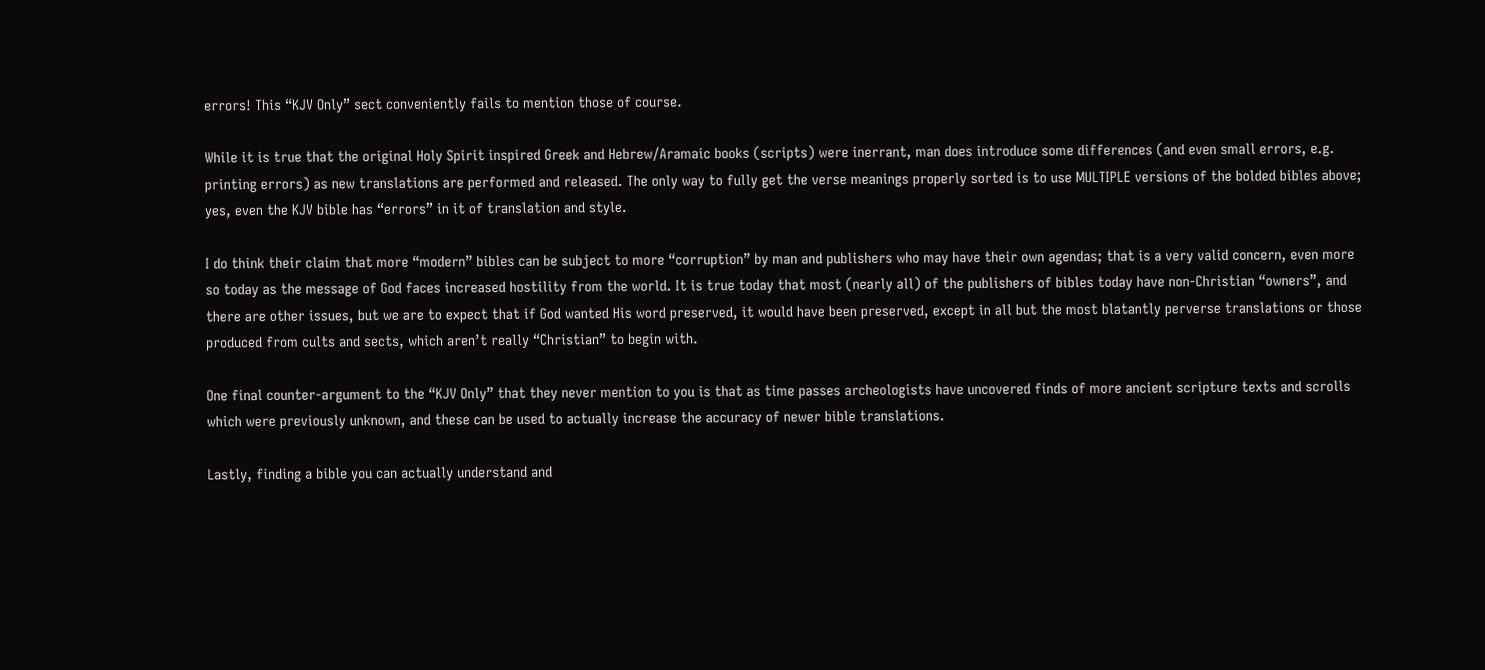errors! This “KJV Only” sect conveniently fails to mention those of course.

While it is true that the original Holy Spirit inspired Greek and Hebrew/Aramaic books (scripts) were inerrant, man does introduce some differences (and even small errors, e.g. printing errors) as new translations are performed and released. The only way to fully get the verse meanings properly sorted is to use MULTIPLE versions of the bolded bibles above; yes, even the KJV bible has “errors” in it of translation and style.

I do think their claim that more “modern” bibles can be subject to more “corruption” by man and publishers who may have their own agendas; that is a very valid concern, even more so today as the message of God faces increased hostility from the world. It is true today that most (nearly all) of the publishers of bibles today have non-Christian “owners”, and there are other issues, but we are to expect that if God wanted His word preserved, it would have been preserved, except in all but the most blatantly perverse translations or those produced from cults and sects, which aren’t really “Christian” to begin with.

One final counter-argument to the “KJV Only” that they never mention to you is that as time passes archeologists have uncovered finds of more ancient scripture texts and scrolls which were previously unknown, and these can be used to actually increase the accuracy of newer bible translations.

Lastly, finding a bible you can actually understand and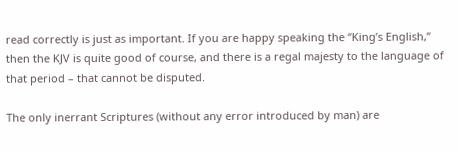read correctly is just as important. If you are happy speaking the “King’s English,” then the KJV is quite good of course, and there is a regal majesty to the language of that period – that cannot be disputed.

The only inerrant Scriptures (without any error introduced by man) are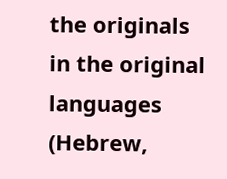the originals in the original languages (Hebrew,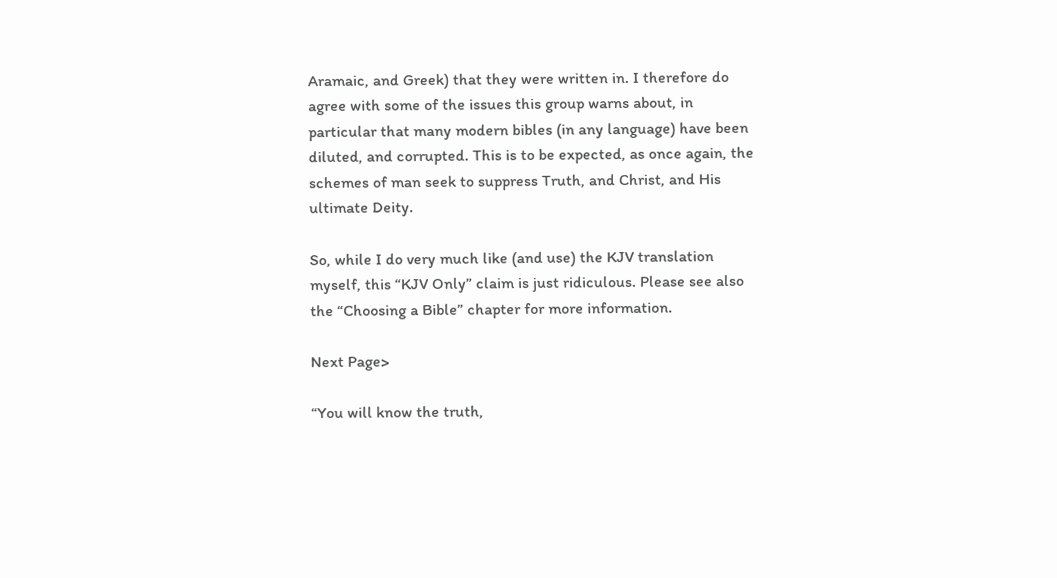Aramaic, and Greek) that they were written in. I therefore do agree with some of the issues this group warns about, in particular that many modern bibles (in any language) have been diluted, and corrupted. This is to be expected, as once again, the schemes of man seek to suppress Truth, and Christ, and His ultimate Deity.

So, while I do very much like (and use) the KJV translation myself, this “KJV Only” claim is just ridiculous. Please see also the “Choosing a Bible” chapter for more information.

Next Page>

“You will know the truth,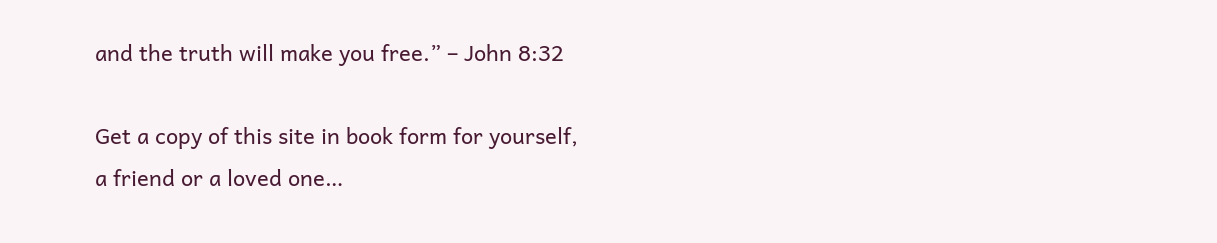and the truth will make you free.” – John 8:32

Get a copy of this site in book form for yourself, a friend or a loved one…